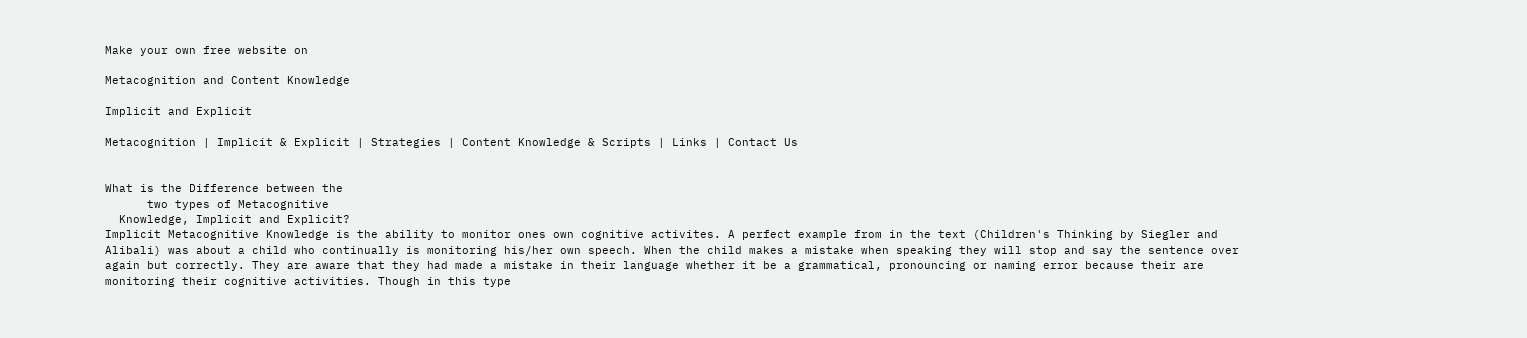Make your own free website on

Metacognition and Content Knowledge

Implicit and Explicit

Metacognition | Implicit & Explicit | Strategies | Content Knowledge & Scripts | Links | Contact Us


What is the Difference between the
      two types of Metacognitive
  Knowledge, Implicit and Explicit?
Implicit Metacognitive Knowledge is the ability to monitor ones own cognitive activites. A perfect example from in the text (Children's Thinking by Siegler and Alibali) was about a child who continually is monitoring his/her own speech. When the child makes a mistake when speaking they will stop and say the sentence over again but correctly. They are aware that they had made a mistake in their language whether it be a grammatical, pronouncing or naming error because their are monitoring their cognitive activities. Though in this type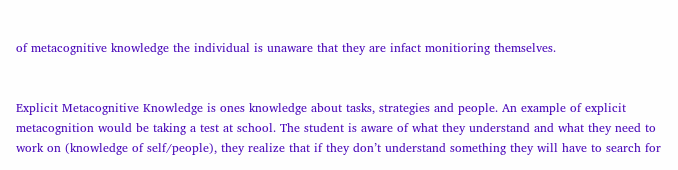of metacognitive knowledge the individual is unaware that they are infact monitioring themselves.


Explicit Metacognitive Knowledge is ones knowledge about tasks, strategies and people. An example of explicit metacognition would be taking a test at school. The student is aware of what they understand and what they need to work on (knowledge of self/people), they realize that if they don’t understand something they will have to search for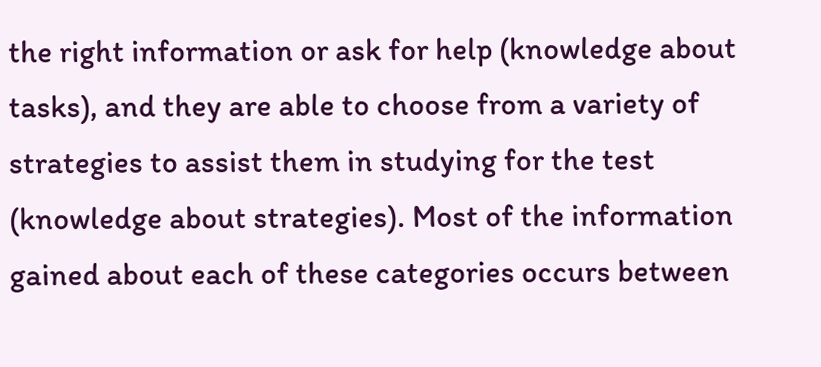the right information or ask for help (knowledge about tasks), and they are able to choose from a variety of strategies to assist them in studying for the test (knowledge about strategies). Most of the information gained about each of these categories occurs between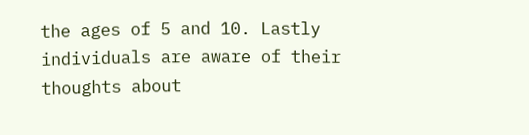the ages of 5 and 10. Lastly individuals are aware of their thoughts about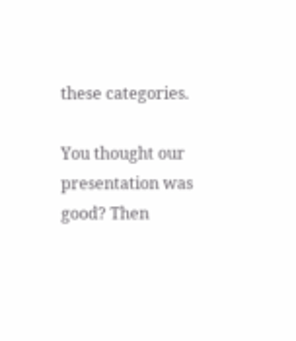these categories.

You thought our presentation was good? Then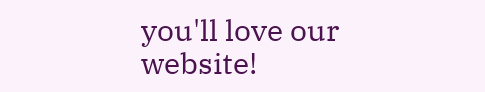you'll love our website!